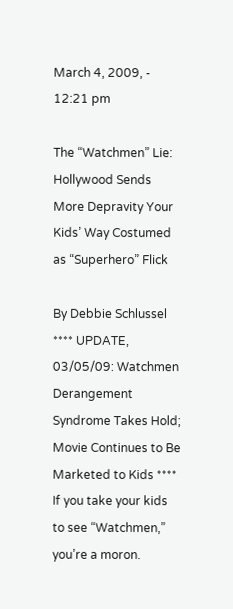March 4, 2009, - 12:21 pm

The “Watchmen” Lie: Hollywood Sends More Depravity Your Kids’ Way Costumed as “Superhero” Flick

By Debbie Schlussel
**** UPDATE, 03/05/09: Watchmen Derangement Syndrome Takes Hold; Movie Continues to Be Marketed to Kids ****
If you take your kids to see “Watchmen,” you’re a moron.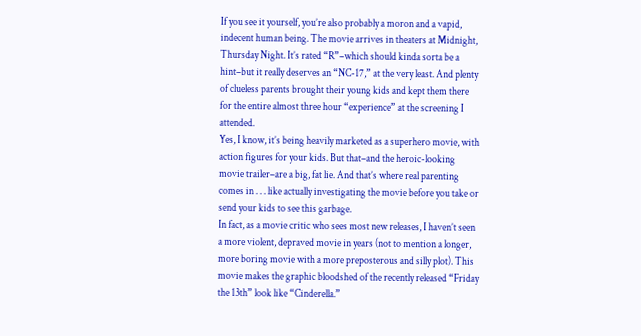If you see it yourself, you’re also probably a moron and a vapid, indecent human being. The movie arrives in theaters at Midnight, Thursday Night. It’s rated “R”–which should kinda sorta be a hint–but it really deserves an “NC-17,” at the very least. And plenty of clueless parents brought their young kids and kept them there for the entire almost three hour “experience” at the screening I attended.
Yes, I know, it’s being heavily marketed as a superhero movie, with action figures for your kids. But that–and the heroic-looking movie trailer–are a big, fat lie. And that’s where real parenting comes in . . . like actually investigating the movie before you take or send your kids to see this garbage.
In fact, as a movie critic who sees most new releases, I haven’t seen a more violent, depraved movie in years (not to mention a longer, more boring movie with a more preposterous and silly plot). This movie makes the graphic bloodshed of the recently released “Friday the 13th” look like “Cinderella.”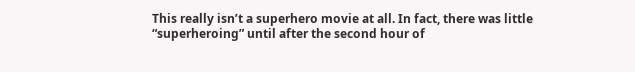This really isn’t a superhero movie at all. In fact, there was little “superheroing” until after the second hour of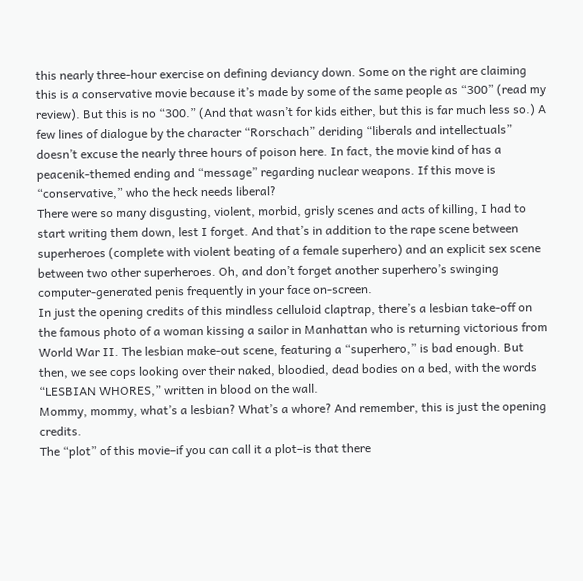this nearly three-hour exercise on defining deviancy down. Some on the right are claiming this is a conservative movie because it’s made by some of the same people as “300” (read my review). But this is no “300.” (And that wasn’t for kids either, but this is far much less so.) A few lines of dialogue by the character “Rorschach” deriding “liberals and intellectuals” doesn’t excuse the nearly three hours of poison here. In fact, the movie kind of has a peacenik-themed ending and “message” regarding nuclear weapons. If this move is “conservative,” who the heck needs liberal?
There were so many disgusting, violent, morbid, grisly scenes and acts of killing, I had to start writing them down, lest I forget. And that’s in addition to the rape scene between superheroes (complete with violent beating of a female superhero) and an explicit sex scene between two other superheroes. Oh, and don’t forget another superhero’s swinging computer-generated penis frequently in your face on-screen.
In just the opening credits of this mindless celluloid claptrap, there’s a lesbian take-off on the famous photo of a woman kissing a sailor in Manhattan who is returning victorious from World War II. The lesbian make-out scene, featuring a “superhero,” is bad enough. But then, we see cops looking over their naked, bloodied, dead bodies on a bed, with the words “LESBIAN WHORES,” written in blood on the wall.
Mommy, mommy, what’s a lesbian? What’s a whore? And remember, this is just the opening credits.
The “plot” of this movie–if you can call it a plot–is that there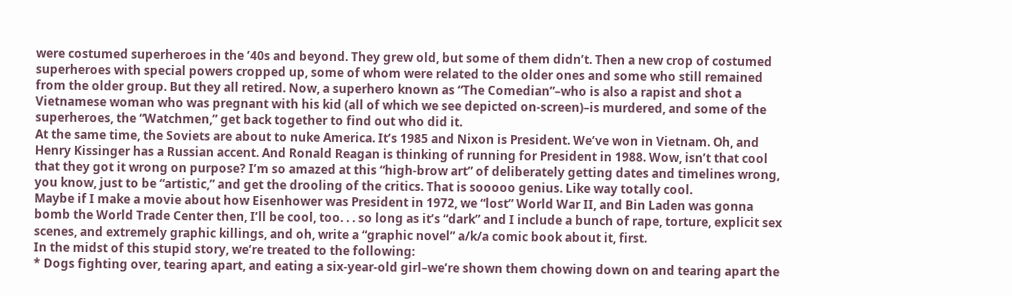were costumed superheroes in the ’40s and beyond. They grew old, but some of them didn’t. Then a new crop of costumed superheroes with special powers cropped up, some of whom were related to the older ones and some who still remained from the older group. But they all retired. Now, a superhero known as “The Comedian”–who is also a rapist and shot a Vietnamese woman who was pregnant with his kid (all of which we see depicted on-screen)–is murdered, and some of the superheroes, the “Watchmen,” get back together to find out who did it.
At the same time, the Soviets are about to nuke America. It’s 1985 and Nixon is President. We’ve won in Vietnam. Oh, and Henry Kissinger has a Russian accent. And Ronald Reagan is thinking of running for President in 1988. Wow, isn’t that cool that they got it wrong on purpose? I’m so amazed at this “high-brow art” of deliberately getting dates and timelines wrong, you know, just to be “artistic,” and get the drooling of the critics. That is sooooo genius. Like way totally cool.
Maybe if I make a movie about how Eisenhower was President in 1972, we “lost” World War II, and Bin Laden was gonna bomb the World Trade Center then, I’ll be cool, too. . . so long as it’s “dark” and I include a bunch of rape, torture, explicit sex scenes, and extremely graphic killings, and oh, write a “graphic novel” a/k/a comic book about it, first.
In the midst of this stupid story, we’re treated to the following:
* Dogs fighting over, tearing apart, and eating a six-year-old girl–we’re shown them chowing down on and tearing apart the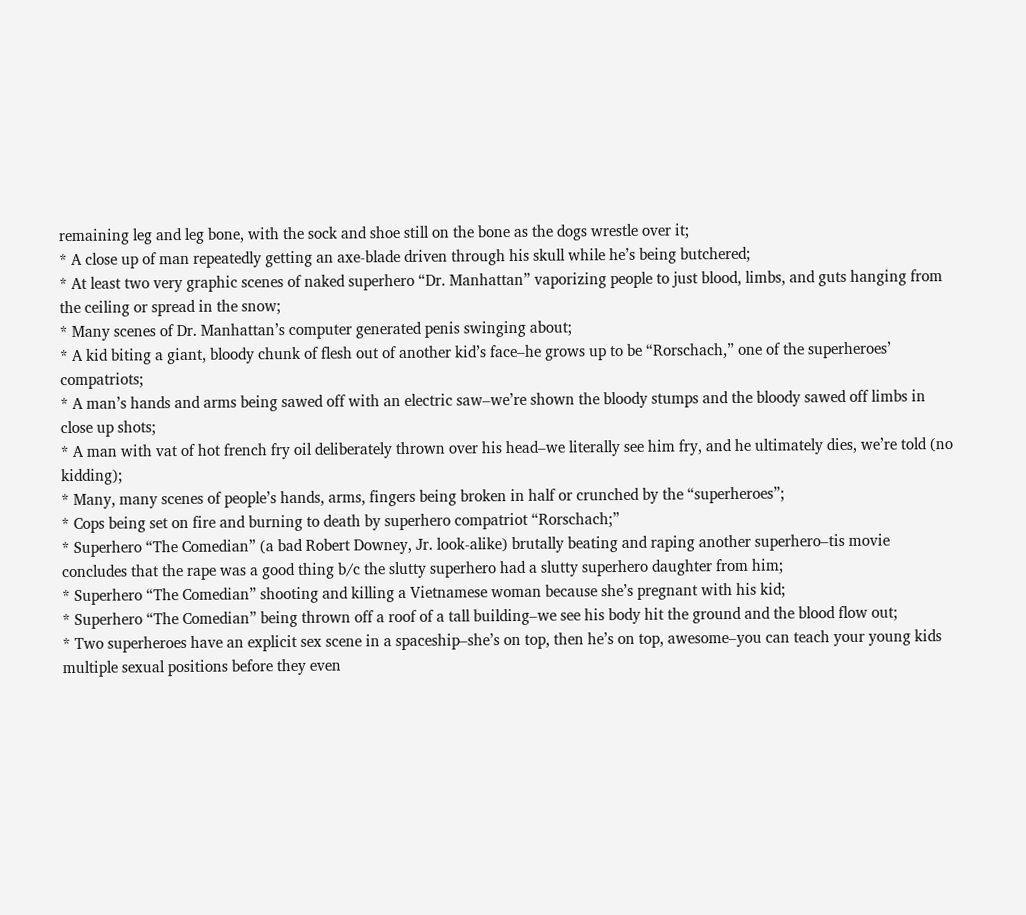remaining leg and leg bone, with the sock and shoe still on the bone as the dogs wrestle over it;
* A close up of man repeatedly getting an axe-blade driven through his skull while he’s being butchered;
* At least two very graphic scenes of naked superhero “Dr. Manhattan” vaporizing people to just blood, limbs, and guts hanging from the ceiling or spread in the snow;
* Many scenes of Dr. Manhattan’s computer generated penis swinging about;
* A kid biting a giant, bloody chunk of flesh out of another kid’s face–he grows up to be “Rorschach,” one of the superheroes’ compatriots;
* A man’s hands and arms being sawed off with an electric saw–we’re shown the bloody stumps and the bloody sawed off limbs in close up shots;
* A man with vat of hot french fry oil deliberately thrown over his head–we literally see him fry, and he ultimately dies, we’re told (no kidding);
* Many, many scenes of people’s hands, arms, fingers being broken in half or crunched by the “superheroes”;
* Cops being set on fire and burning to death by superhero compatriot “Rorschach;”
* Superhero “The Comedian” (a bad Robert Downey, Jr. look-alike) brutally beating and raping another superhero–tis movie concludes that the rape was a good thing b/c the slutty superhero had a slutty superhero daughter from him;
* Superhero “The Comedian” shooting and killing a Vietnamese woman because she’s pregnant with his kid;
* Superhero “The Comedian” being thrown off a roof of a tall building–we see his body hit the ground and the blood flow out;
* Two superheroes have an explicit sex scene in a spaceship–she’s on top, then he’s on top, awesome–you can teach your young kids multiple sexual positions before they even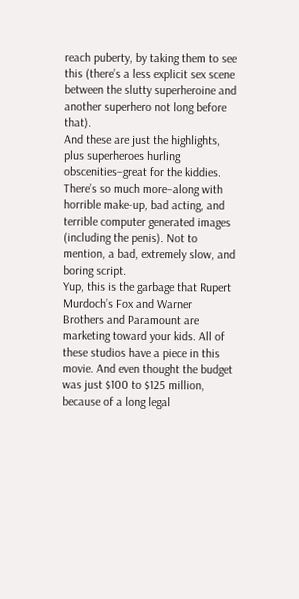reach puberty, by taking them to see this (there’s a less explicit sex scene between the slutty superheroine and another superhero not long before that).
And these are just the highlights, plus superheroes hurling obscenities–great for the kiddies. There’s so much more–along with horrible make-up, bad acting, and terrible computer generated images (including the penis). Not to mention, a bad, extremely slow, and boring script.
Yup, this is the garbage that Rupert Murdoch’s Fox and Warner Brothers and Paramount are marketing toward your kids. All of these studios have a piece in this movie. And even thought the budget was just $100 to $125 million, because of a long legal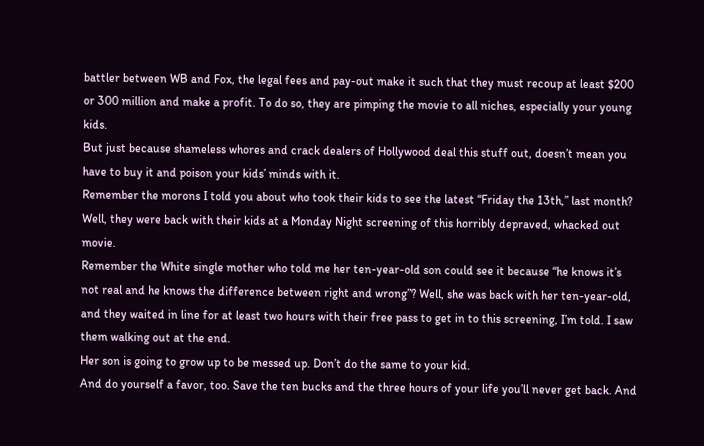battler between WB and Fox, the legal fees and pay-out make it such that they must recoup at least $200 or 300 million and make a profit. To do so, they are pimping the movie to all niches, especially your young kids.
But just because shameless whores and crack dealers of Hollywood deal this stuff out, doesn’t mean you have to buy it and poison your kids’ minds with it.
Remember the morons I told you about who took their kids to see the latest “Friday the 13th,” last month? Well, they were back with their kids at a Monday Night screening of this horribly depraved, whacked out movie.
Remember the White single mother who told me her ten-year-old son could see it because “he knows it’s not real and he knows the difference between right and wrong”? Well, she was back with her ten-year-old, and they waited in line for at least two hours with their free pass to get in to this screening, I’m told. I saw them walking out at the end.
Her son is going to grow up to be messed up. Don’t do the same to your kid.
And do yourself a favor, too. Save the ten bucks and the three hours of your life you’ll never get back. And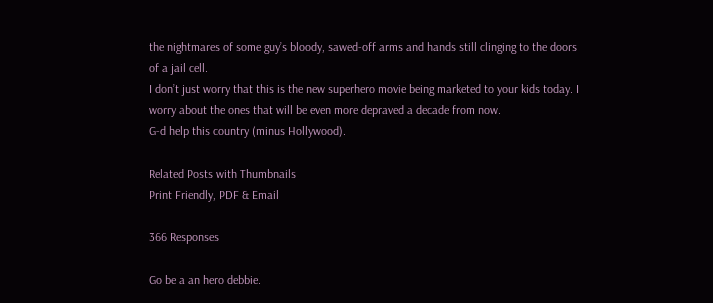the nightmares of some guy’s bloody, sawed-off arms and hands still clinging to the doors of a jail cell.
I don’t just worry that this is the new superhero movie being marketed to your kids today. I worry about the ones that will be even more depraved a decade from now.
G-d help this country (minus Hollywood).

Related Posts with Thumbnails
Print Friendly, PDF & Email

366 Responses

Go be a an hero debbie.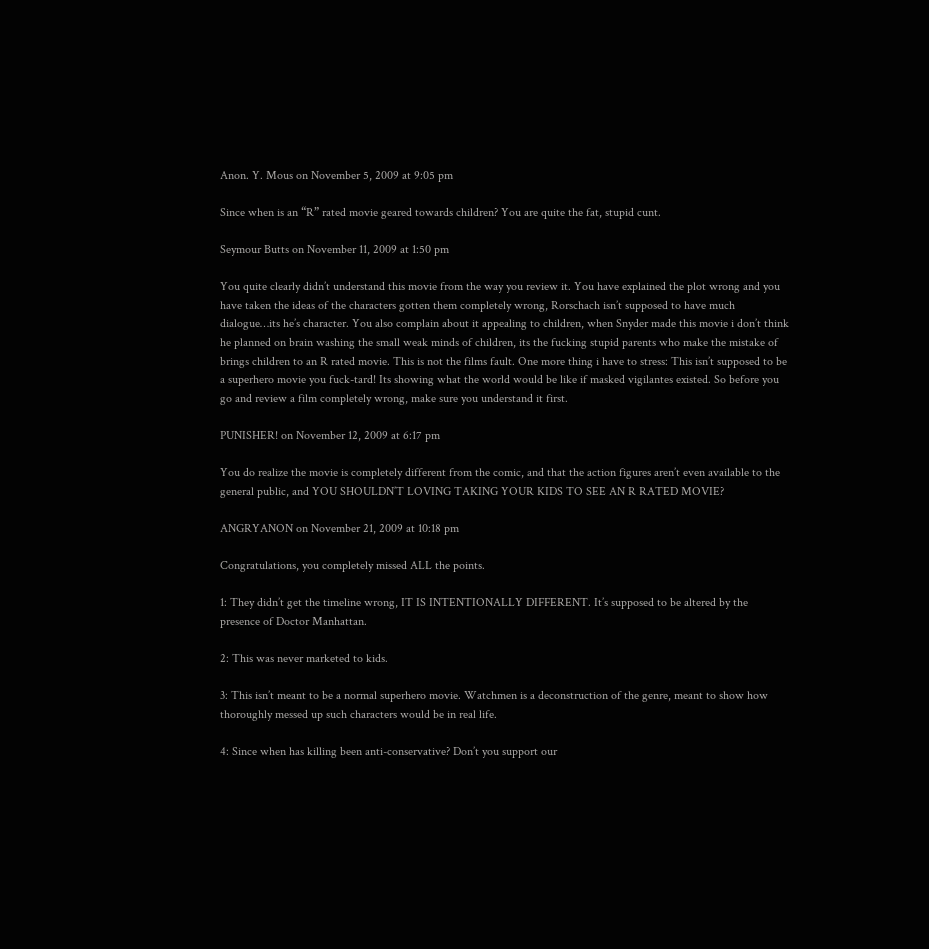Anon. Y. Mous on November 5, 2009 at 9:05 pm

Since when is an “R” rated movie geared towards children? You are quite the fat, stupid cunt.

Seymour Butts on November 11, 2009 at 1:50 pm

You quite clearly didn’t understand this movie from the way you review it. You have explained the plot wrong and you have taken the ideas of the characters gotten them completely wrong, Rorschach isn’t supposed to have much dialogue…its he’s character. You also complain about it appealing to children, when Snyder made this movie i don’t think he planned on brain washing the small weak minds of children, its the fucking stupid parents who make the mistake of brings children to an R rated movie. This is not the films fault. One more thing i have to stress: This isn’t supposed to be a superhero movie you fuck-tard! Its showing what the world would be like if masked vigilantes existed. So before you go and review a film completely wrong, make sure you understand it first.

PUNISHER! on November 12, 2009 at 6:17 pm

You do realize the movie is completely different from the comic, and that the action figures aren’t even available to the general public, and YOU SHOULDN’T LOVING TAKING YOUR KIDS TO SEE AN R RATED MOVIE?

ANGRYANON on November 21, 2009 at 10:18 pm

Congratulations, you completely missed ALL the points.

1: They didn’t get the timeline wrong, IT IS INTENTIONALLY DIFFERENT. It’s supposed to be altered by the presence of Doctor Manhattan.

2: This was never marketed to kids.

3: This isn’t meant to be a normal superhero movie. Watchmen is a deconstruction of the genre, meant to show how thoroughly messed up such characters would be in real life.

4: Since when has killing been anti-conservative? Don’t you support our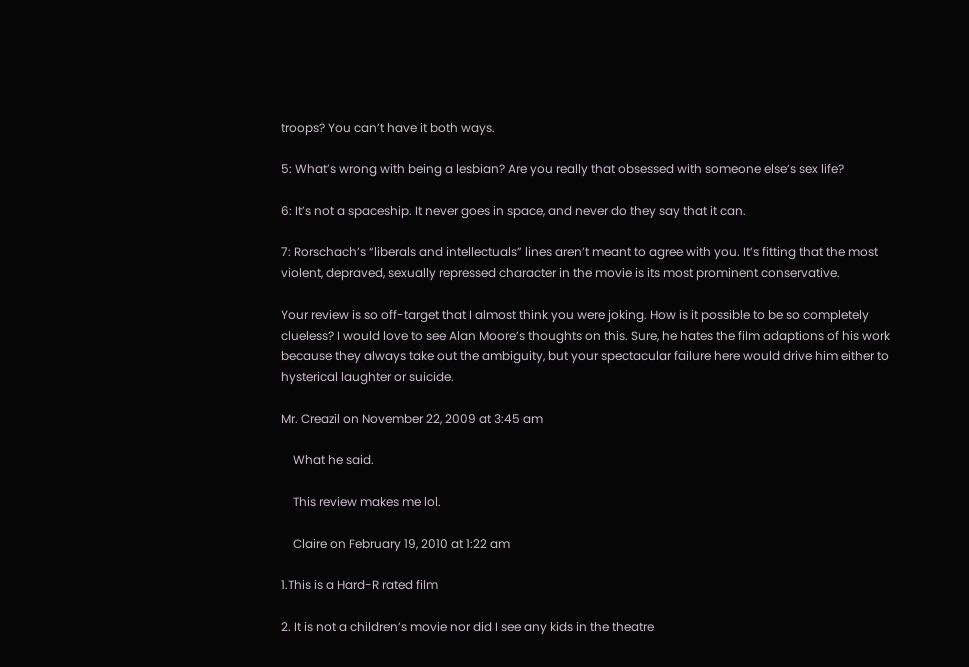troops? You can’t have it both ways.

5: What’s wrong with being a lesbian? Are you really that obsessed with someone else’s sex life?

6: It’s not a spaceship. It never goes in space, and never do they say that it can.

7: Rorschach’s “liberals and intellectuals” lines aren’t meant to agree with you. It’s fitting that the most violent, depraved, sexually repressed character in the movie is its most prominent conservative.

Your review is so off-target that I almost think you were joking. How is it possible to be so completely clueless? I would love to see Alan Moore’s thoughts on this. Sure, he hates the film adaptions of his work because they always take out the ambiguity, but your spectacular failure here would drive him either to hysterical laughter or suicide.

Mr. Creazil on November 22, 2009 at 3:45 am

    What he said.

    This review makes me lol.

    Claire on February 19, 2010 at 1:22 am

1.This is a Hard-R rated film

2. It is not a children’s movie nor did I see any kids in the theatre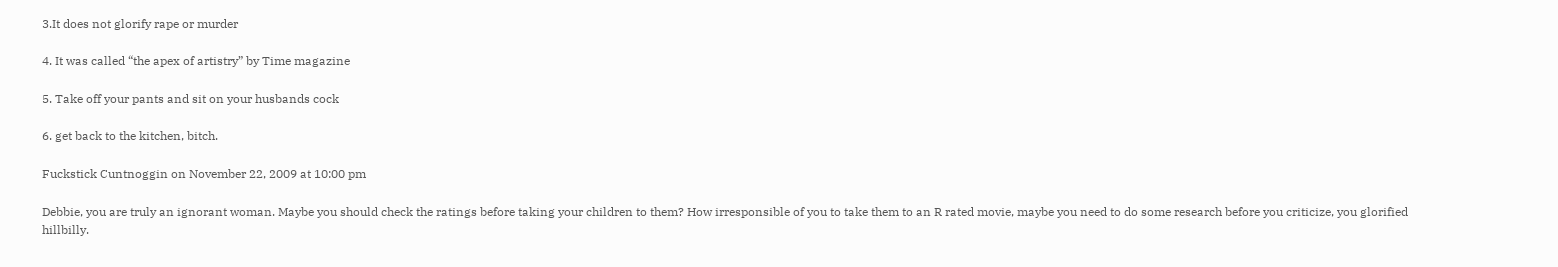3.It does not glorify rape or murder

4. It was called “the apex of artistry” by Time magazine

5. Take off your pants and sit on your husbands cock

6. get back to the kitchen, bitch.

Fuckstick Cuntnoggin on November 22, 2009 at 10:00 pm

Debbie, you are truly an ignorant woman. Maybe you should check the ratings before taking your children to them? How irresponsible of you to take them to an R rated movie, maybe you need to do some research before you criticize, you glorified hillbilly.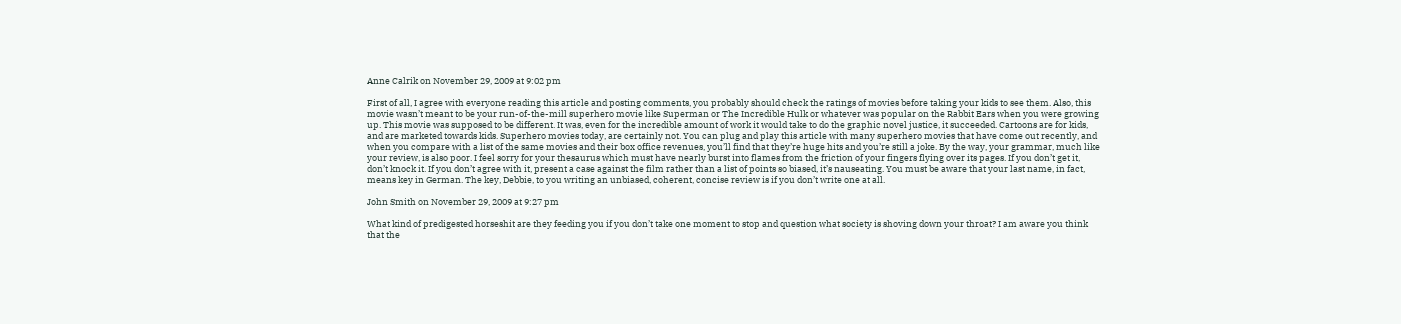Anne Calrik on November 29, 2009 at 9:02 pm

First of all, I agree with everyone reading this article and posting comments, you probably should check the ratings of movies before taking your kids to see them. Also, this movie wasn’t meant to be your run-of-the-mill superhero movie like Superman or The Incredible Hulk or whatever was popular on the Rabbit Ears when you were growing up. This movie was supposed to be different. It was, even for the incredible amount of work it would take to do the graphic novel justice, it succeeded. Cartoons are for kids, and are marketed towards kids. Superhero movies today, are certainly not. You can plug and play this article with many superhero movies that have come out recently, and when you compare with a list of the same movies and their box office revenues, you’ll find that they’re huge hits and you’re still a joke. By the way, your grammar, much like your review, is also poor. I feel sorry for your thesaurus which must have nearly burst into flames from the friction of your fingers flying over its pages. If you don’t get it, don’t knock it. If you don’t agree with it, present a case against the film rather than a list of points so biased, it’s nauseating. You must be aware that your last name, in fact, means key in German. The key, Debbie, to you writing an unbiased, coherent, concise review is if you don’t write one at all.

John Smith on November 29, 2009 at 9:27 pm

What kind of predigested horseshit are they feeding you if you don’t take one moment to stop and question what society is shoving down your throat? I am aware you think that the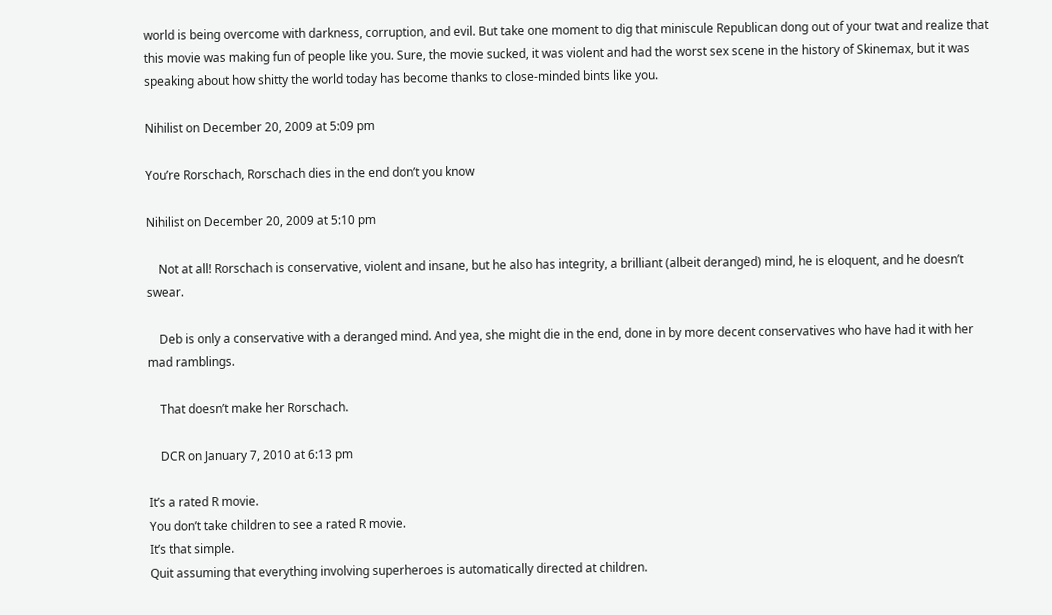world is being overcome with darkness, corruption, and evil. But take one moment to dig that miniscule Republican dong out of your twat and realize that this movie was making fun of people like you. Sure, the movie sucked, it was violent and had the worst sex scene in the history of Skinemax, but it was speaking about how shitty the world today has become thanks to close-minded bints like you.

Nihilist on December 20, 2009 at 5:09 pm

You’re Rorschach, Rorschach dies in the end don’t you know

Nihilist on December 20, 2009 at 5:10 pm

    Not at all! Rorschach is conservative, violent and insane, but he also has integrity, a brilliant (albeit deranged) mind, he is eloquent, and he doesn’t swear.

    Deb is only a conservative with a deranged mind. And yea, she might die in the end, done in by more decent conservatives who have had it with her mad ramblings.

    That doesn’t make her Rorschach.

    DCR on January 7, 2010 at 6:13 pm

It’s a rated R movie.
You don’t take children to see a rated R movie.
It’s that simple.
Quit assuming that everything involving superheroes is automatically directed at children.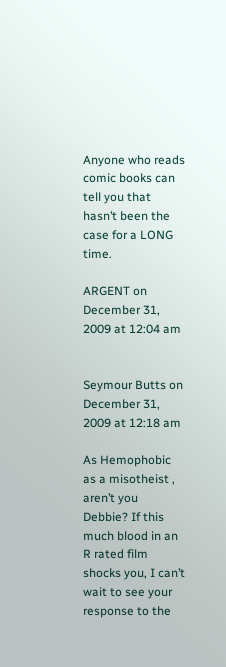Anyone who reads comic books can tell you that hasn’t been the case for a LONG time.

ARGENT on December 31, 2009 at 12:04 am


Seymour Butts on December 31, 2009 at 12:18 am

As Hemophobic as a misotheist , aren’t you Debbie? If this much blood in an R rated film shocks you, I can’t wait to see your response to the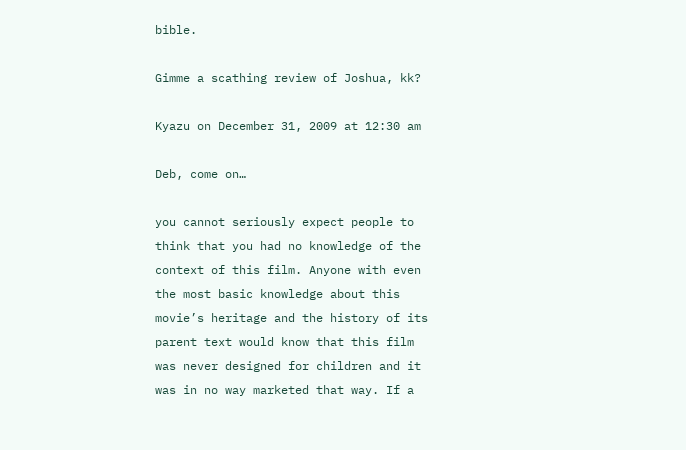bible.

Gimme a scathing review of Joshua, kk?

Kyazu on December 31, 2009 at 12:30 am

Deb, come on…

you cannot seriously expect people to think that you had no knowledge of the context of this film. Anyone with even the most basic knowledge about this movie’s heritage and the history of its parent text would know that this film was never designed for children and it was in no way marketed that way. If a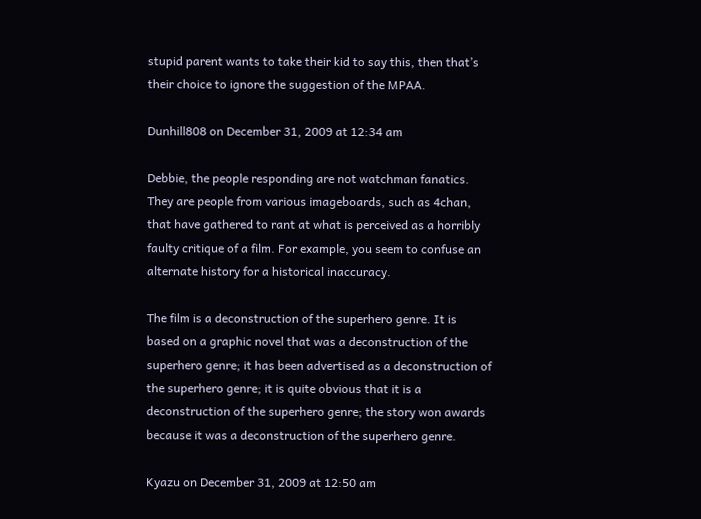stupid parent wants to take their kid to say this, then that’s their choice to ignore the suggestion of the MPAA.

Dunhill808 on December 31, 2009 at 12:34 am

Debbie, the people responding are not watchman fanatics. They are people from various imageboards, such as 4chan, that have gathered to rant at what is perceived as a horribly faulty critique of a film. For example, you seem to confuse an alternate history for a historical inaccuracy.

The film is a deconstruction of the superhero genre. It is based on a graphic novel that was a deconstruction of the superhero genre; it has been advertised as a deconstruction of the superhero genre; it is quite obvious that it is a deconstruction of the superhero genre; the story won awards because it was a deconstruction of the superhero genre.

Kyazu on December 31, 2009 at 12:50 am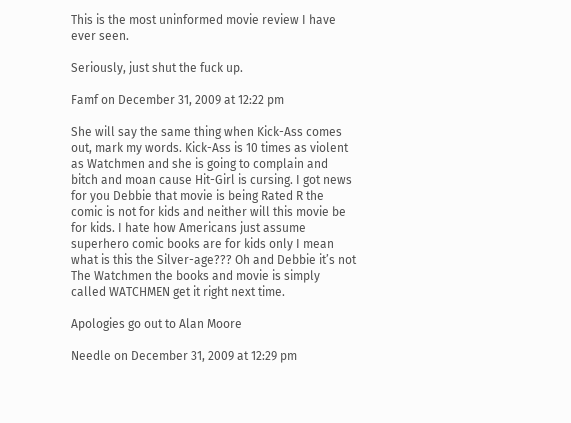This is the most uninformed movie review I have ever seen.

Seriously, just shut the fuck up.

Famf on December 31, 2009 at 12:22 pm

She will say the same thing when Kick-Ass comes out, mark my words. Kick-Ass is 10 times as violent as Watchmen and she is going to complain and bitch and moan cause Hit-Girl is cursing. I got news for you Debbie that movie is being Rated R the comic is not for kids and neither will this movie be for kids. I hate how Americans just assume superhero comic books are for kids only I mean what is this the Silver-age??? Oh and Debbie it’s not The Watchmen the books and movie is simply called WATCHMEN get it right next time.

Apologies go out to Alan Moore

Needle on December 31, 2009 at 12:29 pm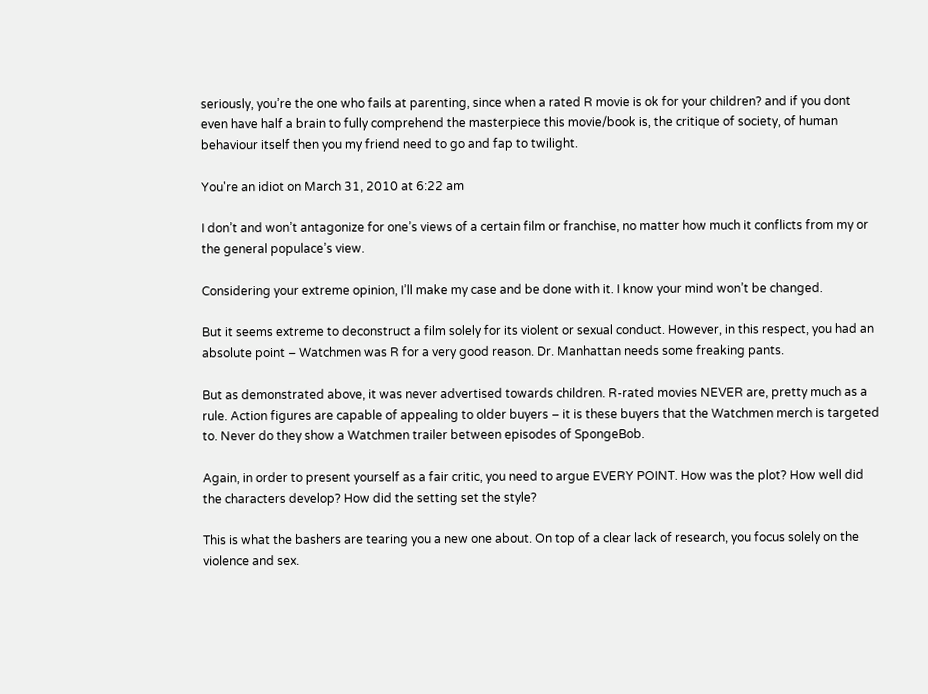seriously, you’re the one who fails at parenting, since when a rated R movie is ok for your children? and if you dont even have half a brain to fully comprehend the masterpiece this movie/book is, the critique of society, of human behaviour itself then you my friend need to go and fap to twilight.

You're an idiot on March 31, 2010 at 6:22 am

I don’t and won’t antagonize for one’s views of a certain film or franchise, no matter how much it conflicts from my or the general populace’s view.

Considering your extreme opinion, I’ll make my case and be done with it. I know your mind won’t be changed.

But it seems extreme to deconstruct a film solely for its violent or sexual conduct. However, in this respect, you had an absolute point – Watchmen was R for a very good reason. Dr. Manhattan needs some freaking pants.

But as demonstrated above, it was never advertised towards children. R-rated movies NEVER are, pretty much as a rule. Action figures are capable of appealing to older buyers – it is these buyers that the Watchmen merch is targeted to. Never do they show a Watchmen trailer between episodes of SpongeBob.

Again, in order to present yourself as a fair critic, you need to argue EVERY POINT. How was the plot? How well did the characters develop? How did the setting set the style?

This is what the bashers are tearing you a new one about. On top of a clear lack of research, you focus solely on the violence and sex.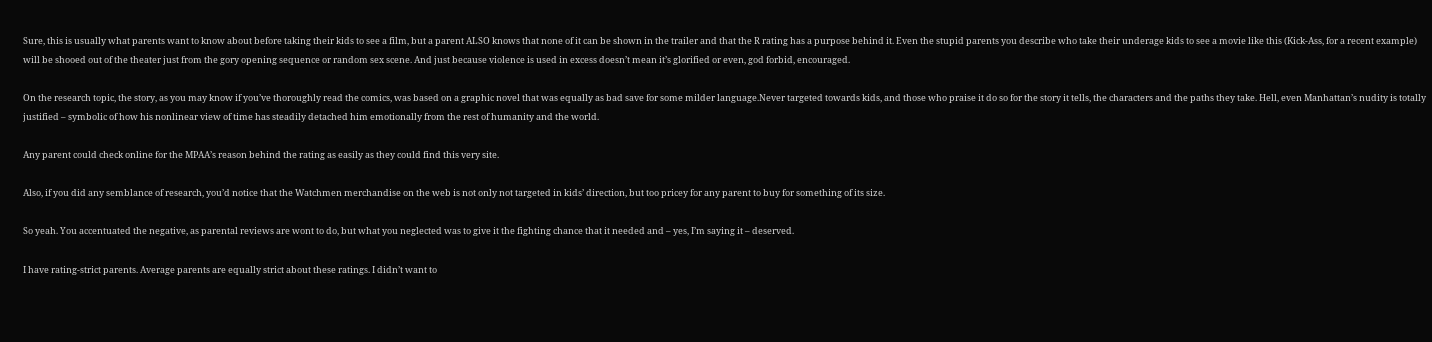Sure, this is usually what parents want to know about before taking their kids to see a film, but a parent ALSO knows that none of it can be shown in the trailer and that the R rating has a purpose behind it. Even the stupid parents you describe who take their underage kids to see a movie like this (Kick-Ass, for a recent example) will be shooed out of the theater just from the gory opening sequence or random sex scene. And just because violence is used in excess doesn’t mean it’s glorified or even, god forbid, encouraged.

On the research topic, the story, as you may know if you’ve thoroughly read the comics, was based on a graphic novel that was equally as bad save for some milder language.Never targeted towards kids, and those who praise it do so for the story it tells, the characters and the paths they take. Hell, even Manhattan’s nudity is totally justified – symbolic of how his nonlinear view of time has steadily detached him emotionally from the rest of humanity and the world.

Any parent could check online for the MPAA’s reason behind the rating as easily as they could find this very site.

Also, if you did any semblance of research, you’d notice that the Watchmen merchandise on the web is not only not targeted in kids’ direction, but too pricey for any parent to buy for something of its size.

So yeah. You accentuated the negative, as parental reviews are wont to do, but what you neglected was to give it the fighting chance that it needed and – yes, I’m saying it – deserved.

I have rating-strict parents. Average parents are equally strict about these ratings. I didn’t want to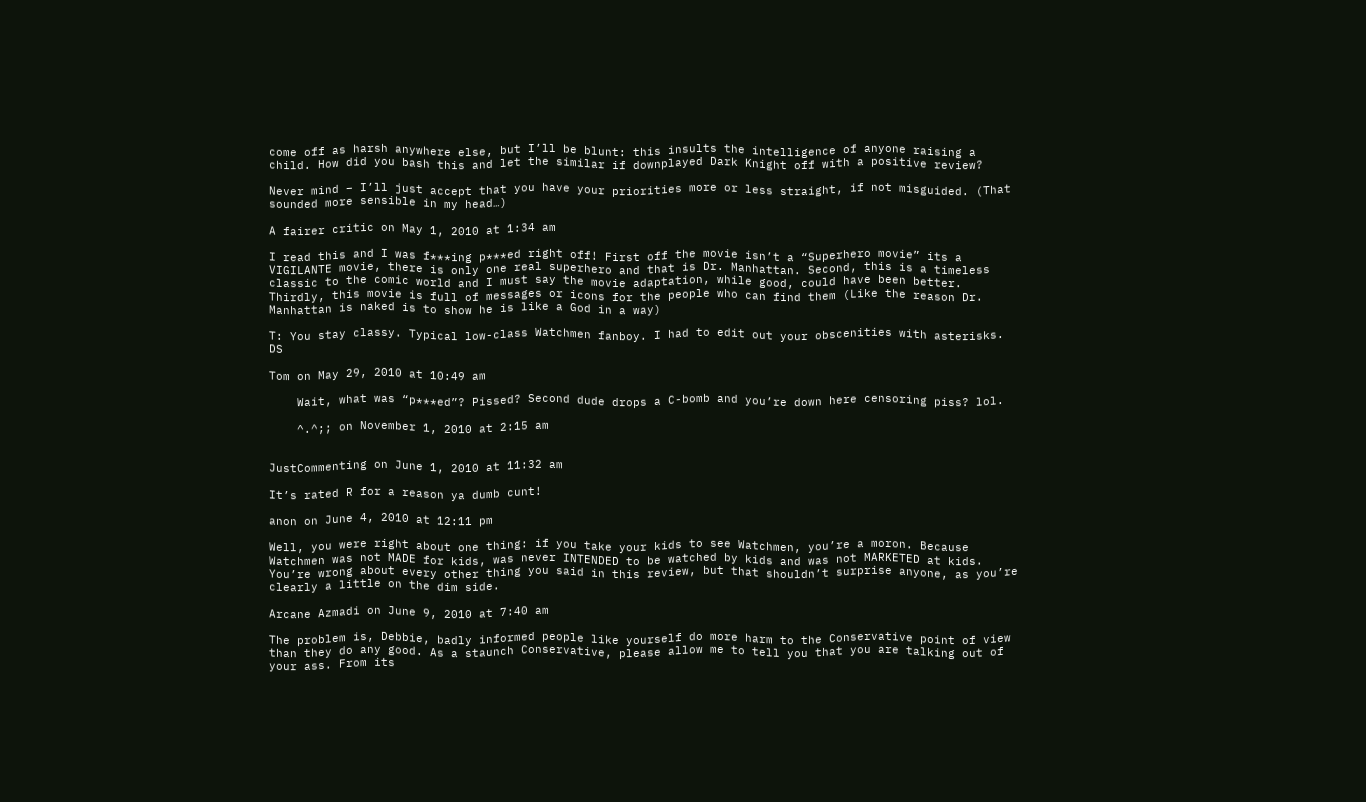come off as harsh anywhere else, but I’ll be blunt: this insults the intelligence of anyone raising a child. How did you bash this and let the similar if downplayed Dark Knight off with a positive review?

Never mind – I’ll just accept that you have your priorities more or less straight, if not misguided. (That sounded more sensible in my head…)

A fairer critic on May 1, 2010 at 1:34 am

I read this and I was f***ing p***ed right off! First off the movie isn’t a “Superhero movie” its a VIGILANTE movie, there is only one real superhero and that is Dr. Manhattan. Second, this is a timeless classic to the comic world and I must say the movie adaptation, while good, could have been better. Thirdly, this movie is full of messages or icons for the people who can find them (Like the reason Dr. Manhattan is naked is to show he is like a God in a way)

T: You stay classy. Typical low-class Watchmen fanboy. I had to edit out your obscenities with asterisks. DS

Tom on May 29, 2010 at 10:49 am

    Wait, what was “p***ed”? Pissed? Second dude drops a C-bomb and you’re down here censoring piss? lol.

    ^.^;; on November 1, 2010 at 2:15 am


JustCommenting on June 1, 2010 at 11:32 am

It’s rated R for a reason ya dumb cunt!

anon on June 4, 2010 at 12:11 pm

Well, you were right about one thing: if you take your kids to see Watchmen, you’re a moron. Because Watchmen was not MADE for kids, was never INTENDED to be watched by kids and was not MARKETED at kids. You’re wrong about every other thing you said in this review, but that shouldn’t surprise anyone, as you’re clearly a little on the dim side.

Arcane Azmadi on June 9, 2010 at 7:40 am

The problem is, Debbie, badly informed people like yourself do more harm to the Conservative point of view than they do any good. As a staunch Conservative, please allow me to tell you that you are talking out of your ass. From its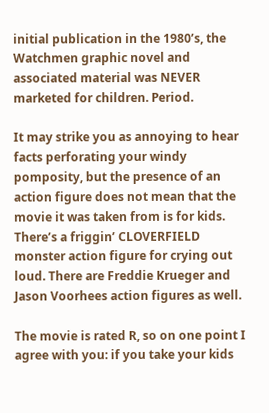initial publication in the 1980’s, the Watchmen graphic novel and associated material was NEVER marketed for children. Period.

It may strike you as annoying to hear facts perforating your windy pomposity, but the presence of an action figure does not mean that the movie it was taken from is for kids. There’s a friggin’ CLOVERFIELD monster action figure for crying out loud. There are Freddie Krueger and Jason Voorhees action figures as well.

The movie is rated R, so on one point I agree with you: if you take your kids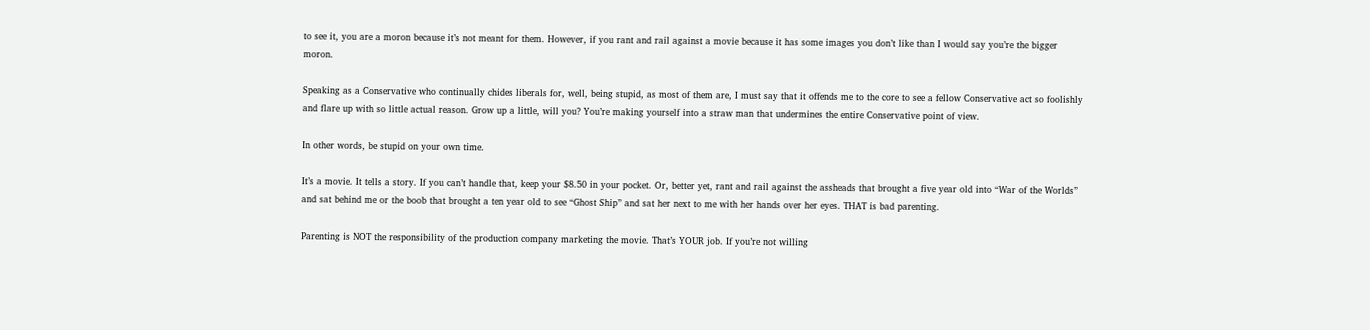to see it, you are a moron because it’s not meant for them. However, if you rant and rail against a movie because it has some images you don’t like than I would say you’re the bigger moron.

Speaking as a Conservative who continually chides liberals for, well, being stupid, as most of them are, I must say that it offends me to the core to see a fellow Conservative act so foolishly and flare up with so little actual reason. Grow up a little, will you? You’re making yourself into a straw man that undermines the entire Conservative point of view.

In other words, be stupid on your own time.

It’s a movie. It tells a story. If you can’t handle that, keep your $8.50 in your pocket. Or, better yet, rant and rail against the assheads that brought a five year old into “War of the Worlds” and sat behind me or the boob that brought a ten year old to see “Ghost Ship” and sat her next to me with her hands over her eyes. THAT is bad parenting.

Parenting is NOT the responsibility of the production company marketing the movie. That’s YOUR job. If you’re not willing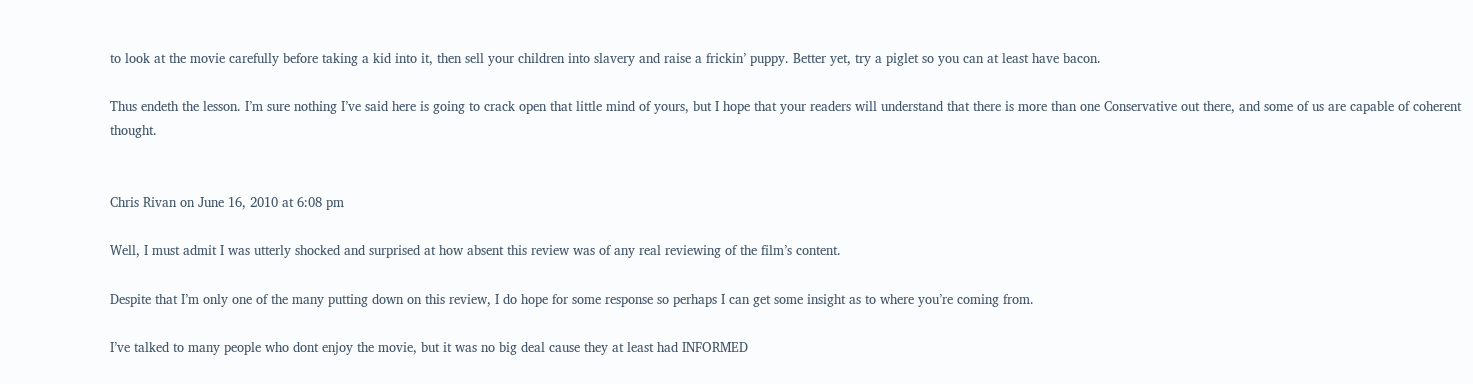to look at the movie carefully before taking a kid into it, then sell your children into slavery and raise a frickin’ puppy. Better yet, try a piglet so you can at least have bacon.

Thus endeth the lesson. I’m sure nothing I’ve said here is going to crack open that little mind of yours, but I hope that your readers will understand that there is more than one Conservative out there, and some of us are capable of coherent thought.


Chris Rivan on June 16, 2010 at 6:08 pm

Well, I must admit I was utterly shocked and surprised at how absent this review was of any real reviewing of the film’s content.

Despite that I’m only one of the many putting down on this review, I do hope for some response so perhaps I can get some insight as to where you’re coming from.

I’ve talked to many people who dont enjoy the movie, but it was no big deal cause they at least had INFORMED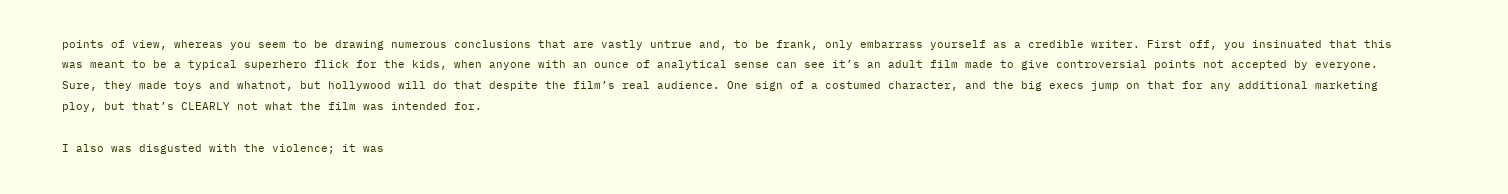points of view, whereas you seem to be drawing numerous conclusions that are vastly untrue and, to be frank, only embarrass yourself as a credible writer. First off, you insinuated that this was meant to be a typical superhero flick for the kids, when anyone with an ounce of analytical sense can see it’s an adult film made to give controversial points not accepted by everyone. Sure, they made toys and whatnot, but hollywood will do that despite the film’s real audience. One sign of a costumed character, and the big execs jump on that for any additional marketing ploy, but that’s CLEARLY not what the film was intended for.

I also was disgusted with the violence; it was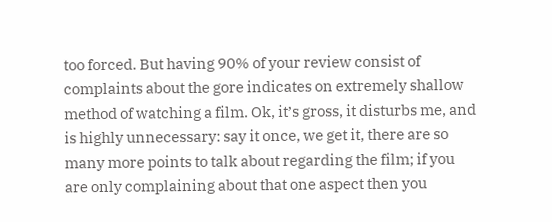too forced. But having 90% of your review consist of complaints about the gore indicates on extremely shallow method of watching a film. Ok, it’s gross, it disturbs me, and is highly unnecessary: say it once, we get it, there are so many more points to talk about regarding the film; if you are only complaining about that one aspect then you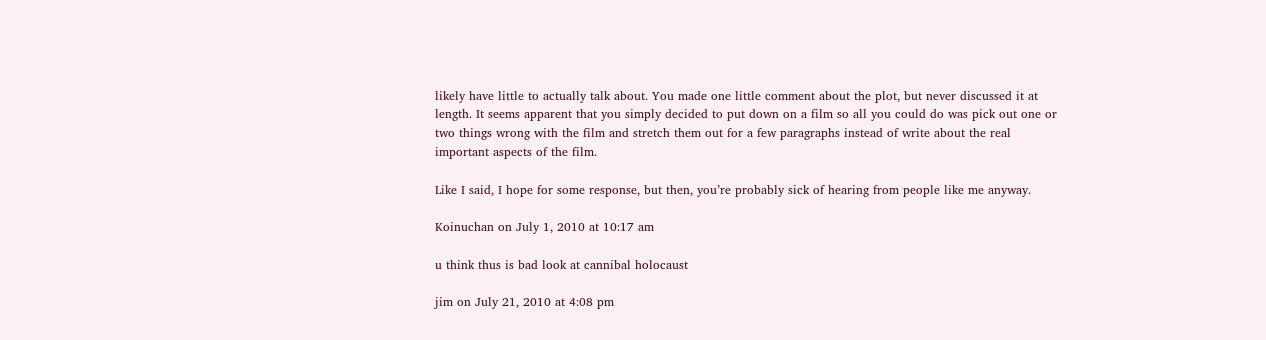likely have little to actually talk about. You made one little comment about the plot, but never discussed it at length. It seems apparent that you simply decided to put down on a film so all you could do was pick out one or two things wrong with the film and stretch them out for a few paragraphs instead of write about the real important aspects of the film.

Like I said, I hope for some response, but then, you’re probably sick of hearing from people like me anyway.

Koinuchan on July 1, 2010 at 10:17 am

u think thus is bad look at cannibal holocaust

jim on July 21, 2010 at 4:08 pm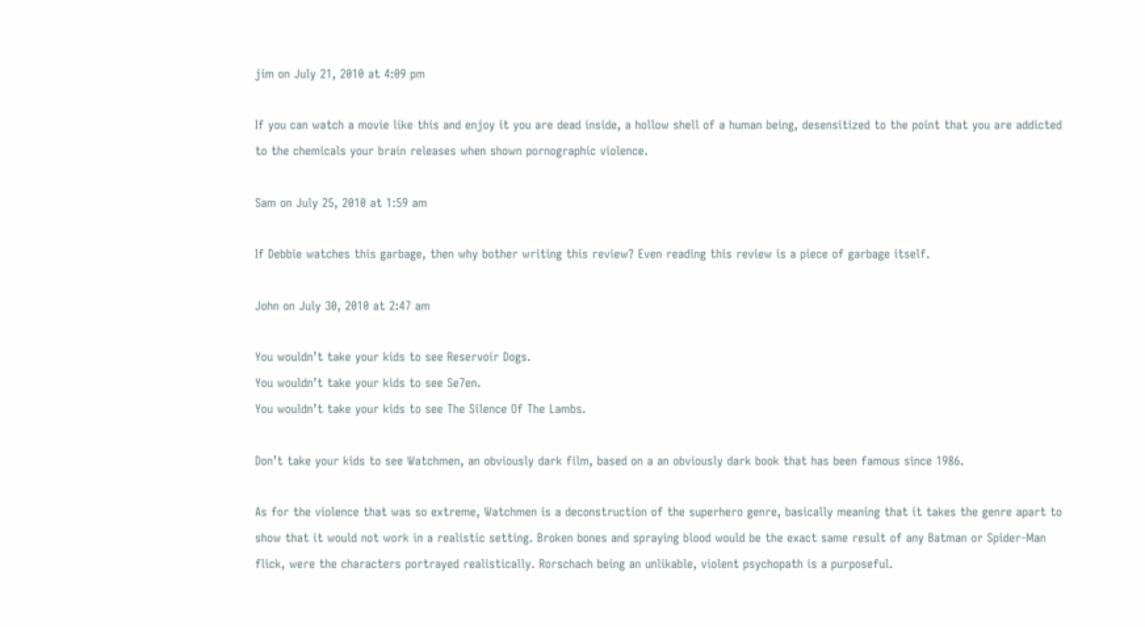jim on July 21, 2010 at 4:09 pm

If you can watch a movie like this and enjoy it you are dead inside, a hollow shell of a human being, desensitized to the point that you are addicted to the chemicals your brain releases when shown pornographic violence.

Sam on July 25, 2010 at 1:59 am

If Debbie watches this garbage, then why bother writing this review? Even reading this review is a piece of garbage itself.

John on July 30, 2010 at 2:47 am

You wouldn’t take your kids to see Reservoir Dogs.
You wouldn’t take your kids to see Se7en.
You wouldn’t take your kids to see The Silence Of The Lambs.

Don’t take your kids to see Watchmen, an obviously dark film, based on a an obviously dark book that has been famous since 1986.

As for the violence that was so extreme, Watchmen is a deconstruction of the superhero genre, basically meaning that it takes the genre apart to show that it would not work in a realistic setting. Broken bones and spraying blood would be the exact same result of any Batman or Spider-Man flick, were the characters portrayed realistically. Rorschach being an unlikable, violent psychopath is a purposeful.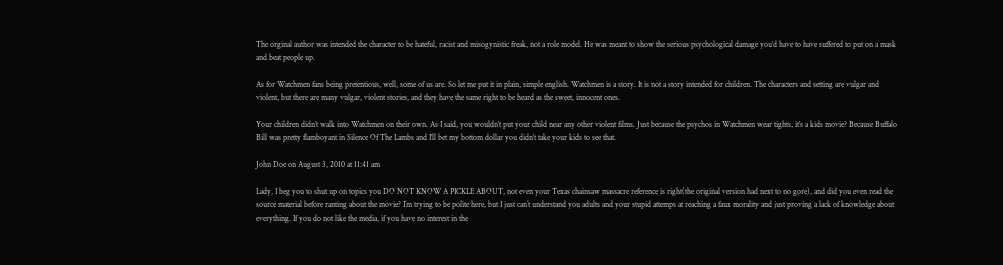The orginal author was intended the character to be hateful, racist and misogynistic freak, not a role model. He was meant to show the serious psychological damage you’d have to have suffered to put on a mask and beat people up.

As for Watchmen fans being pretentious, well, some of us are. So let me put it in plain, simple english. Watchmen is a story. It is not a story intended for children. The characters and setting are vulgar and violent, but there are many vulgar, violent stories, and they have the same right to be heard as the sweet, innocent ones.

Your children didn’t walk into Watchmen on their own. As I said, you wouldn’t put your child near any other violent films. Just because the psychos in Watchmen wear tights, it’s a kids movie? Because Buffalo Bill was pretty flamboyant in Silence Of The Lambs and I’ll bet my bottom dollar you didn’t take your kids to see that.

John Doe on August 3, 2010 at 11:41 am

Lady, I beg you to shut up on topics you DO NOT KNOW A PICKLE ABOUT, not even your Texas chainsaw massacre reference is right(the original version had next to no gore), and did you even read the source material before ranting about the movie? I´m trying to be polite here, but I just can´t understand you adults and your stupid attemps at reaching a faux morality and just proving a lack of knowledge about everything. If you do not like the media, if you have no interest in the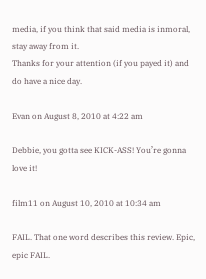media, if you think that said media is inmoral, stay away from it.
Thanks for your attention (if you payed it) and do have a nice day.

Evan on August 8, 2010 at 4:22 am

Debbie, you gotta see KICK-ASS! You’re gonna love it!

film11 on August 10, 2010 at 10:34 am

FAIL. That one word describes this review. Epic, epic FAIL.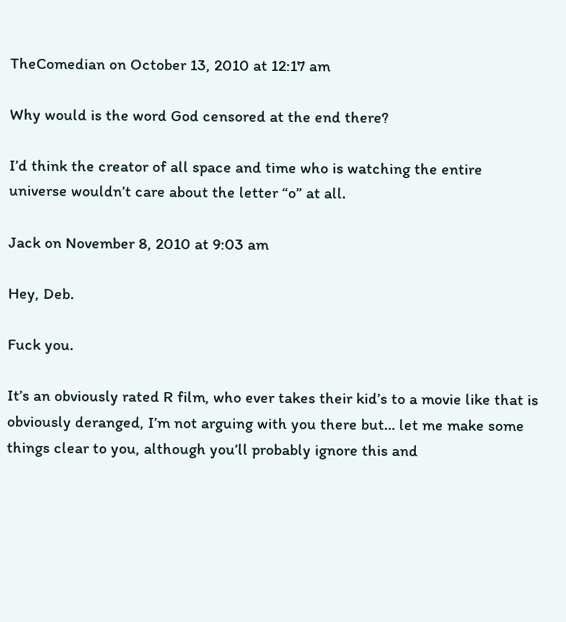TheComedian on October 13, 2010 at 12:17 am

Why would is the word God censored at the end there?

I’d think the creator of all space and time who is watching the entire universe wouldn’t care about the letter “o” at all.

Jack on November 8, 2010 at 9:03 am

Hey, Deb.

Fuck you.

It’s an obviously rated R film, who ever takes their kid’s to a movie like that is obviously deranged, I’m not arguing with you there but… let me make some things clear to you, although you’ll probably ignore this and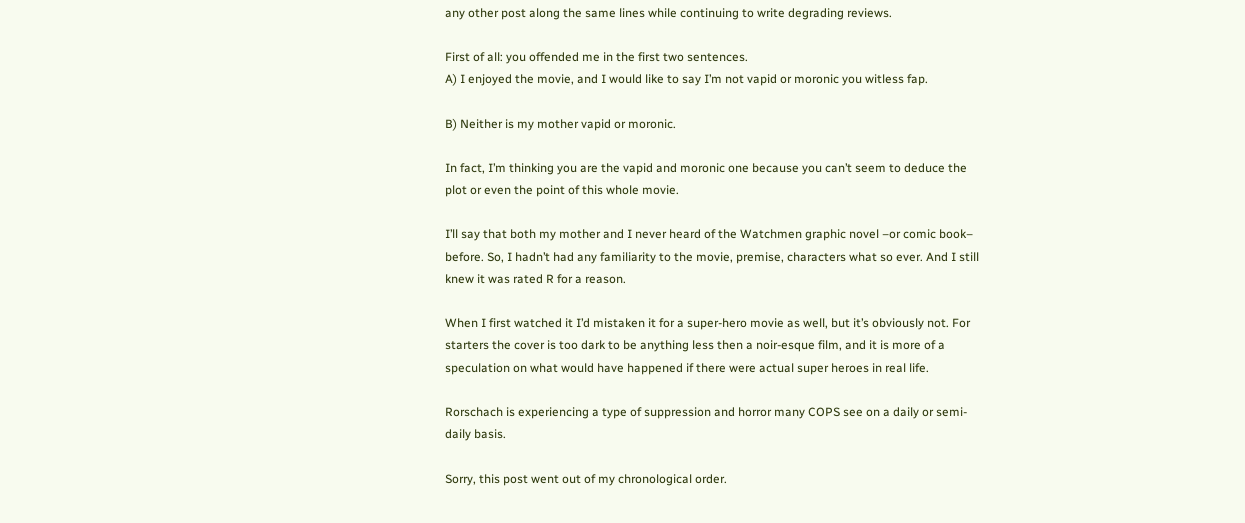any other post along the same lines while continuing to write degrading reviews.

First of all: you offended me in the first two sentences.
A) I enjoyed the movie, and I would like to say I’m not vapid or moronic you witless fap.

B) Neither is my mother vapid or moronic.

In fact, I’m thinking you are the vapid and moronic one because you can’t seem to deduce the plot or even the point of this whole movie.

I’ll say that both my mother and I never heard of the Watchmen graphic novel –or comic book– before. So, I hadn’t had any familiarity to the movie, premise, characters what so ever. And I still knew it was rated R for a reason.

When I first watched it I’d mistaken it for a super-hero movie as well, but it’s obviously not. For starters the cover is too dark to be anything less then a noir-esque film, and it is more of a speculation on what would have happened if there were actual super heroes in real life.

Rorschach is experiencing a type of suppression and horror many COPS see on a daily or semi-daily basis.

Sorry, this post went out of my chronological order.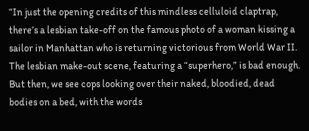“In just the opening credits of this mindless celluloid claptrap, there’s a lesbian take-off on the famous photo of a woman kissing a sailor in Manhattan who is returning victorious from World War II. The lesbian make-out scene, featuring a “superhero,” is bad enough. But then, we see cops looking over their naked, bloodied, dead bodies on a bed, with the words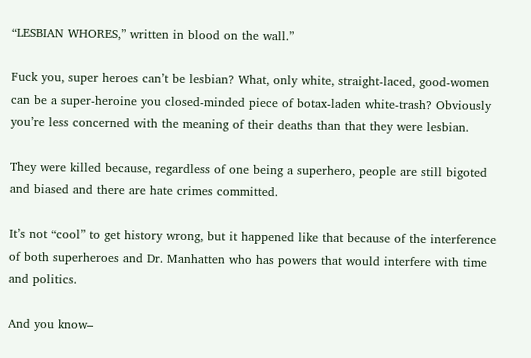“LESBIAN WHORES,” written in blood on the wall.”

Fuck you, super heroes can’t be lesbian? What, only white, straight-laced, good-women can be a super-heroine you closed-minded piece of botax-laden white-trash? Obviously you’re less concerned with the meaning of their deaths than that they were lesbian.

They were killed because, regardless of one being a superhero, people are still bigoted and biased and there are hate crimes committed.

It’s not “cool” to get history wrong, but it happened like that because of the interference of both superheroes and Dr. Manhatten who has powers that would interfere with time and politics.

And you know–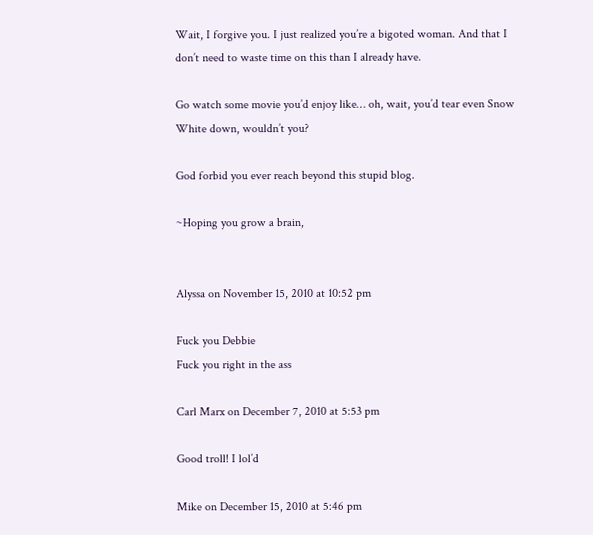Wait, I forgive you. I just realized you’re a bigoted woman. And that I don’t need to waste time on this than I already have.

Go watch some movie you’d enjoy like… oh, wait, you’d tear even Snow White down, wouldn’t you?

God forbid you ever reach beyond this stupid blog.

~Hoping you grow a brain,


Alyssa on November 15, 2010 at 10:52 pm

Fuck you Debbie
Fuck you right in the ass

Carl Marx on December 7, 2010 at 5:53 pm

Good troll! I lol’d

Mike on December 15, 2010 at 5:46 pm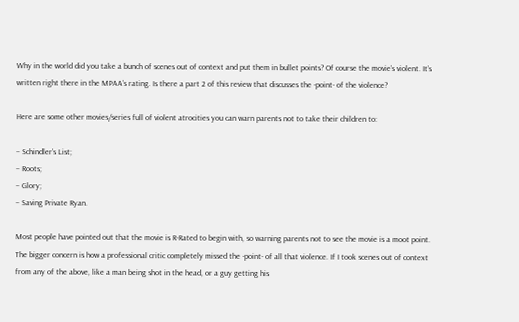Why in the world did you take a bunch of scenes out of context and put them in bullet points? Of course the movie’s violent. It’s written right there in the MPAA’s rating. Is there a part 2 of this review that discusses the -point- of the violence?

Here are some other movies/series full of violent atrocities you can warn parents not to take their children to:

– Schindler’s List;
– Roots;
– Glory;
– Saving Private Ryan.

Most people have pointed out that the movie is R-Rated to begin with, so warning parents not to see the movie is a moot point. The bigger concern is how a professional critic completely missed the -point- of all that violence. If I took scenes out of context from any of the above, like a man being shot in the head, or a guy getting his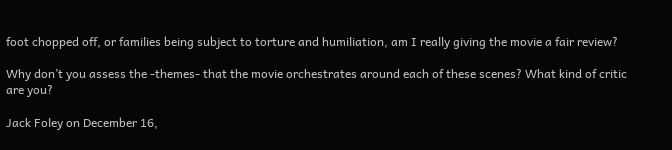foot chopped off, or families being subject to torture and humiliation, am I really giving the movie a fair review?

Why don’t you assess the -themes- that the movie orchestrates around each of these scenes? What kind of critic are you?

Jack Foley on December 16,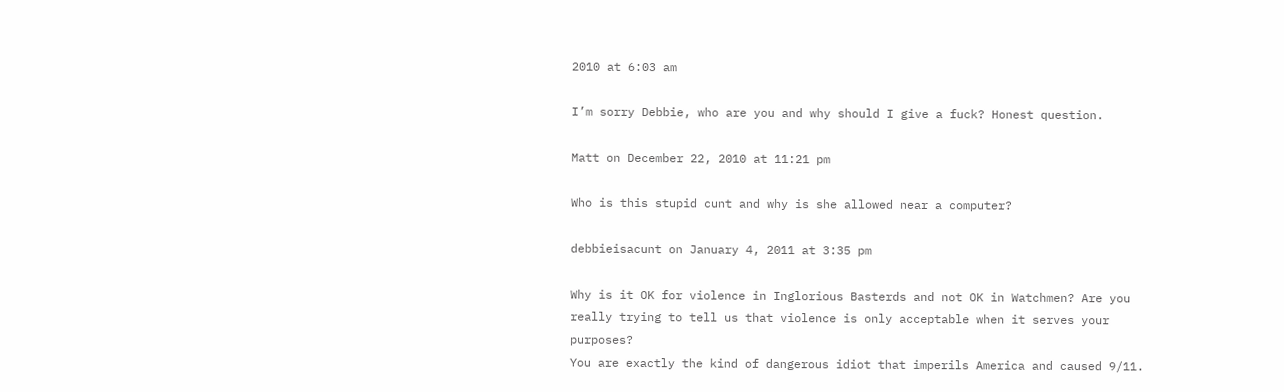2010 at 6:03 am

I’m sorry Debbie, who are you and why should I give a fuck? Honest question.

Matt on December 22, 2010 at 11:21 pm

Who is this stupid cunt and why is she allowed near a computer?

debbieisacunt on January 4, 2011 at 3:35 pm

Why is it OK for violence in Inglorious Basterds and not OK in Watchmen? Are you really trying to tell us that violence is only acceptable when it serves your purposes?
You are exactly the kind of dangerous idiot that imperils America and caused 9/11.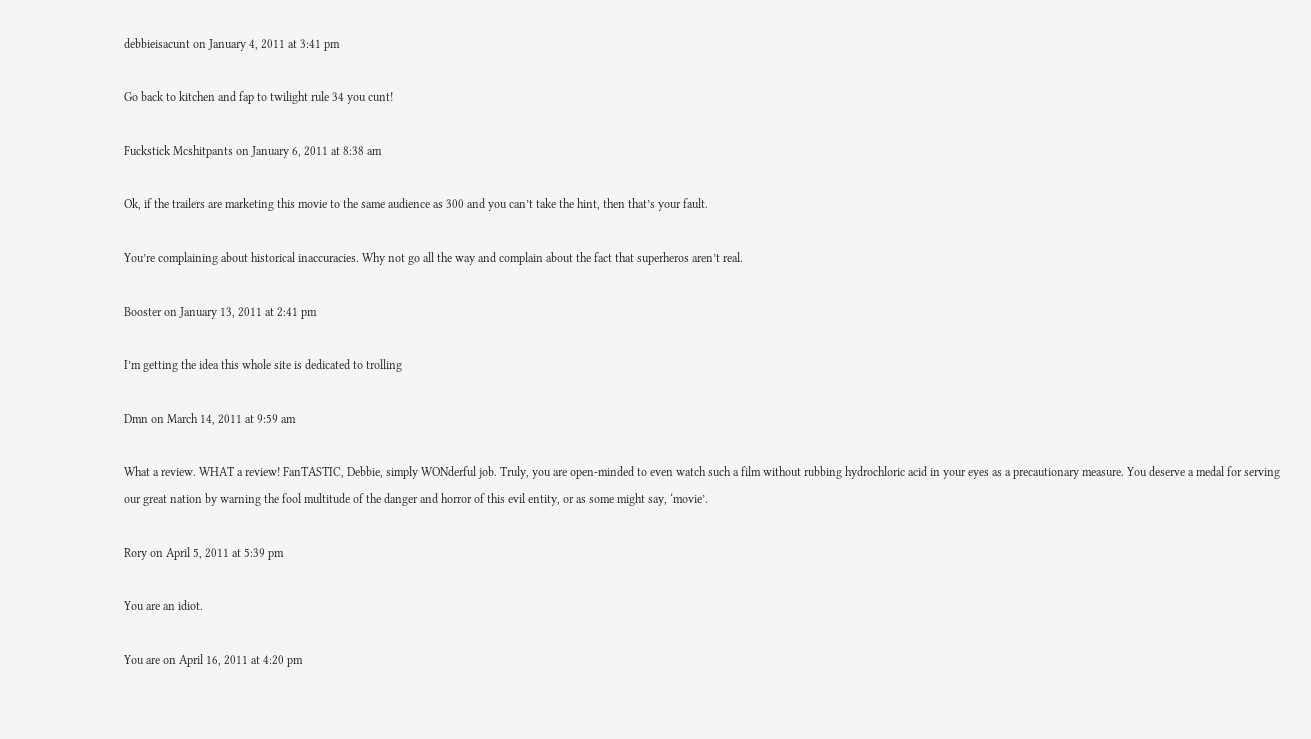debbieisacunt on January 4, 2011 at 3:41 pm

Go back to kitchen and fap to twilight rule 34 you cunt!

Fuckstick Mcshitpants on January 6, 2011 at 8:38 am

Ok, if the trailers are marketing this movie to the same audience as 300 and you can’t take the hint, then that’s your fault.

You’re complaining about historical inaccuracies. Why not go all the way and complain about the fact that superheros aren’t real.

Booster on January 13, 2011 at 2:41 pm

I’m getting the idea this whole site is dedicated to trolling

Dmn on March 14, 2011 at 9:59 am

What a review. WHAT a review! FanTASTIC, Debbie, simply WONderful job. Truly, you are open-minded to even watch such a film without rubbing hydrochloric acid in your eyes as a precautionary measure. You deserve a medal for serving our great nation by warning the fool multitude of the danger and horror of this evil entity, or as some might say, ‘movie’.

Rory on April 5, 2011 at 5:39 pm

You are an idiot.

You are on April 16, 2011 at 4:20 pm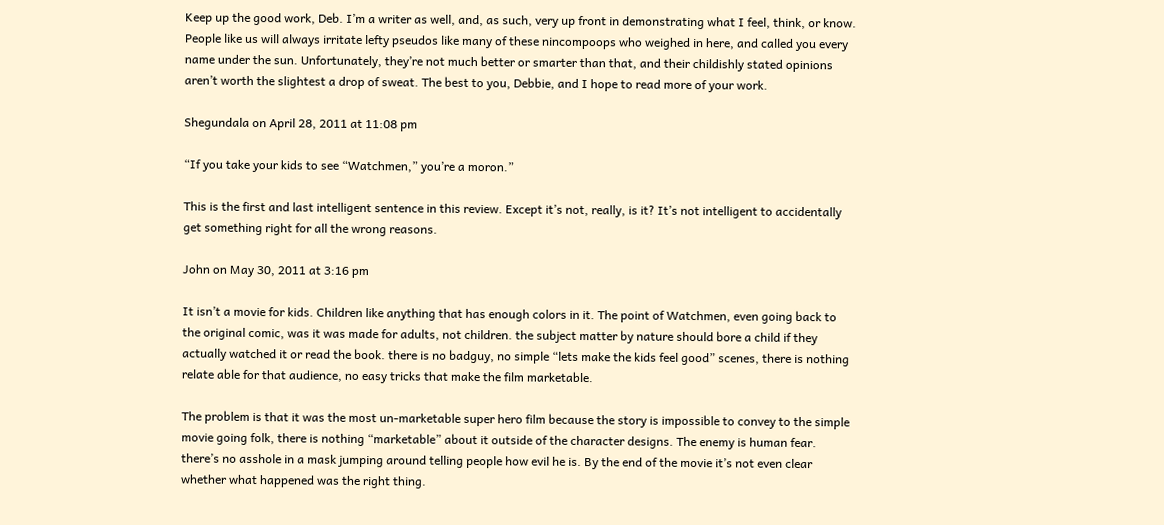Keep up the good work, Deb. I’m a writer as well, and, as such, very up front in demonstrating what I feel, think, or know. People like us will always irritate lefty pseudos like many of these nincompoops who weighed in here, and called you every name under the sun. Unfortunately, they’re not much better or smarter than that, and their childishly stated opinions aren’t worth the slightest a drop of sweat. The best to you, Debbie, and I hope to read more of your work.

Shegundala on April 28, 2011 at 11:08 pm

“If you take your kids to see “Watchmen,” you’re a moron.”

This is the first and last intelligent sentence in this review. Except it’s not, really, is it? It’s not intelligent to accidentally get something right for all the wrong reasons.

John on May 30, 2011 at 3:16 pm

It isn’t a movie for kids. Children like anything that has enough colors in it. The point of Watchmen, even going back to the original comic, was it was made for adults, not children. the subject matter by nature should bore a child if they actually watched it or read the book. there is no badguy, no simple “lets make the kids feel good” scenes, there is nothing relate able for that audience, no easy tricks that make the film marketable.

The problem is that it was the most un-marketable super hero film because the story is impossible to convey to the simple movie going folk, there is nothing “marketable” about it outside of the character designs. The enemy is human fear. there’s no asshole in a mask jumping around telling people how evil he is. By the end of the movie it’s not even clear whether what happened was the right thing.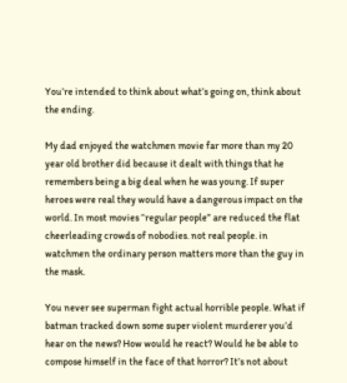You’re intended to think about what’s going on, think about the ending.

My dad enjoyed the watchmen movie far more than my 20 year old brother did because it dealt with things that he remembers being a big deal when he was young. If super heroes were real they would have a dangerous impact on the world. In most movies “regular people” are reduced the flat cheerleading crowds of nobodies. not real people. in watchmen the ordinary person matters more than the guy in the mask.

You never see superman fight actual horrible people. What if batman tracked down some super violent murderer you’d hear on the news? How would he react? Would he be able to compose himself in the face of that horror? It’s not about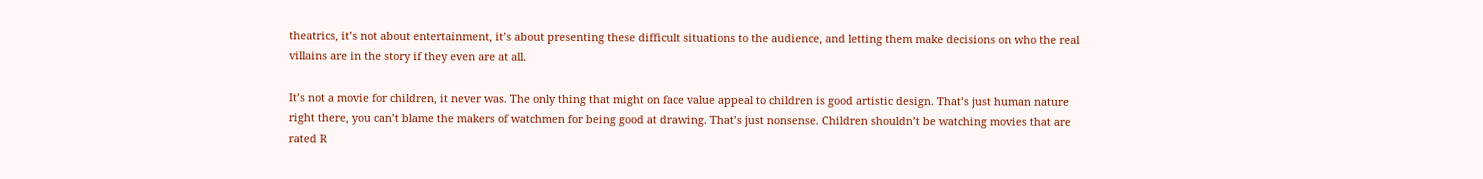theatrics, it’s not about entertainment, it’s about presenting these difficult situations to the audience, and letting them make decisions on who the real villains are in the story if they even are at all.

It’s not a movie for children, it never was. The only thing that might on face value appeal to children is good artistic design. That’s just human nature right there, you can’t blame the makers of watchmen for being good at drawing. That’s just nonsense. Children shouldn’t be watching movies that are rated R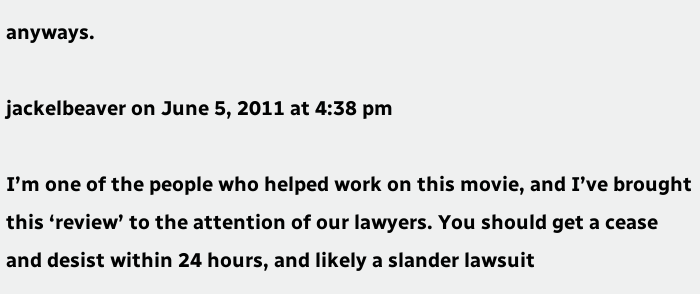anyways.

jackelbeaver on June 5, 2011 at 4:38 pm

I’m one of the people who helped work on this movie, and I’ve brought this ‘review’ to the attention of our lawyers. You should get a cease and desist within 24 hours, and likely a slander lawsuit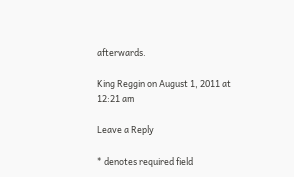afterwards.

King Reggin on August 1, 2011 at 12:21 am

Leave a Reply

* denotes required field